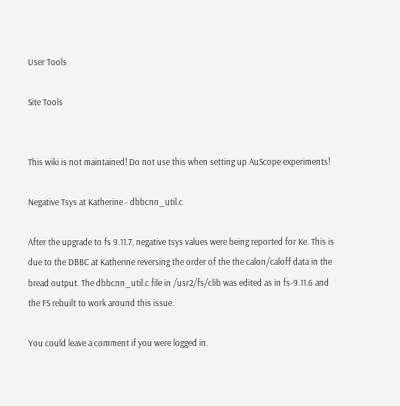User Tools

Site Tools


This wiki is not maintained! Do not use this when setting up AuScope experiments!

Negative Tsys at Katherine - dbbcnn_util.c

After the upgrade to fs 9.11.7, negative tsys values were being reported for Ke. This is due to the DBBC at Katherine reversing the order of the the calon/caloff data in the bread output. The dbbcnn_util.c file in /usr2/fs/clib was edited as in fs-9.11.6 and the FS rebuilt to work around this issue.

You could leave a comment if you were logged in.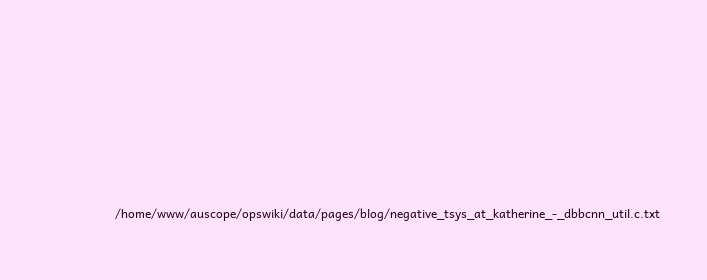/home/www/auscope/opswiki/data/pages/blog/negative_tsys_at_katherine_-_dbbcnn_util.c.txt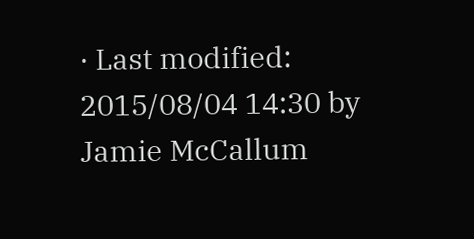· Last modified: 2015/08/04 14:30 by Jamie McCallum